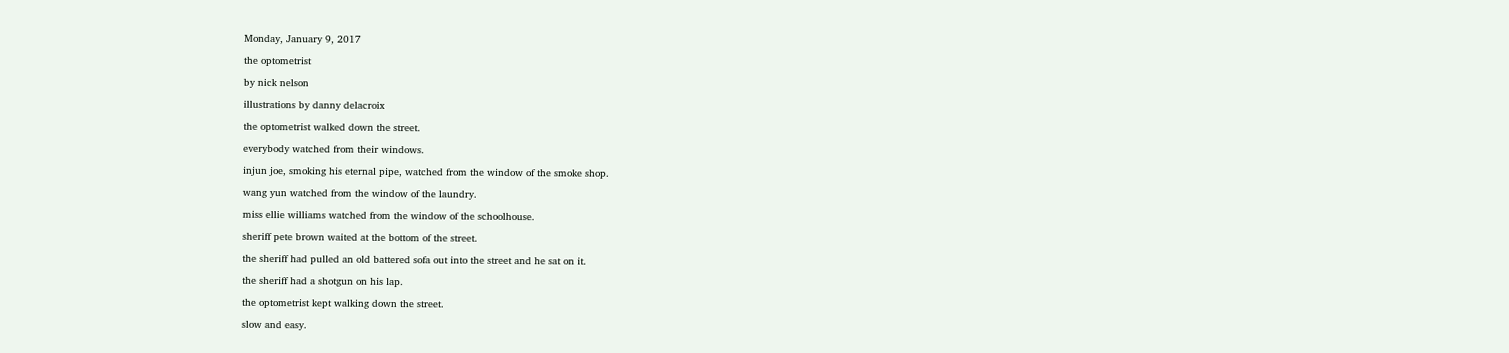Monday, January 9, 2017

the optometrist

by nick nelson

illustrations by danny delacroix

the optometrist walked down the street.

everybody watched from their windows.

injun joe, smoking his eternal pipe, watched from the window of the smoke shop.

wang yun watched from the window of the laundry.

miss ellie williams watched from the window of the schoolhouse.

sheriff pete brown waited at the bottom of the street.

the sheriff had pulled an old battered sofa out into the street and he sat on it.

the sheriff had a shotgun on his lap.

the optometrist kept walking down the street.

slow and easy.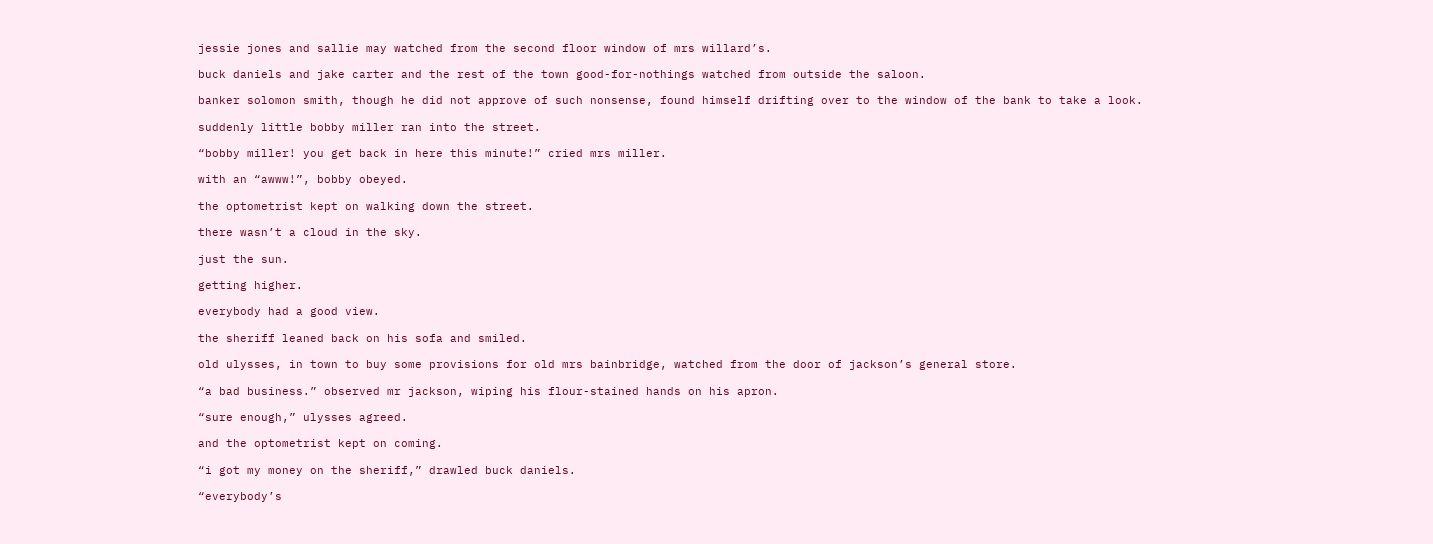jessie jones and sallie may watched from the second floor window of mrs willard’s.

buck daniels and jake carter and the rest of the town good-for-nothings watched from outside the saloon.

banker solomon smith, though he did not approve of such nonsense, found himself drifting over to the window of the bank to take a look.

suddenly little bobby miller ran into the street.

“bobby miller! you get back in here this minute!” cried mrs miller.

with an “awww!”, bobby obeyed.

the optometrist kept on walking down the street.

there wasn’t a cloud in the sky.

just the sun.

getting higher.

everybody had a good view.

the sheriff leaned back on his sofa and smiled.

old ulysses, in town to buy some provisions for old mrs bainbridge, watched from the door of jackson’s general store.

“a bad business.” observed mr jackson, wiping his flour-stained hands on his apron.

“sure enough,” ulysses agreed.

and the optometrist kept on coming.

“i got my money on the sheriff,” drawled buck daniels.

“everybody’s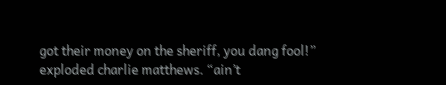got their money on the sheriff, you dang fool!” exploded charlie matthews. “ain’t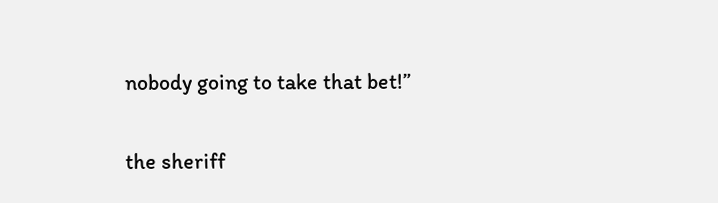nobody going to take that bet!”

the sheriff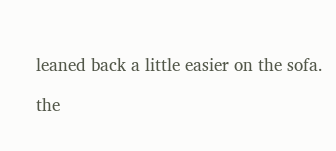leaned back a little easier on the sofa.

the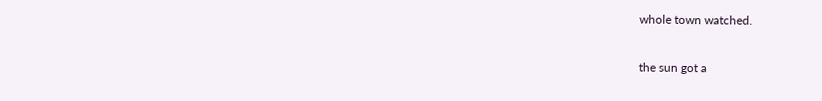whole town watched.

the sun got a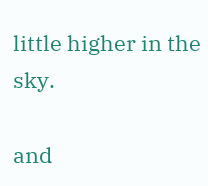little higher in the sky.

and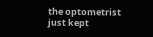the optometrist just kept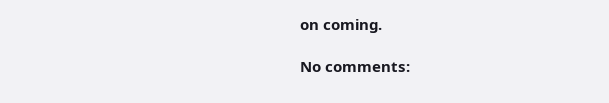on coming.

No comments: